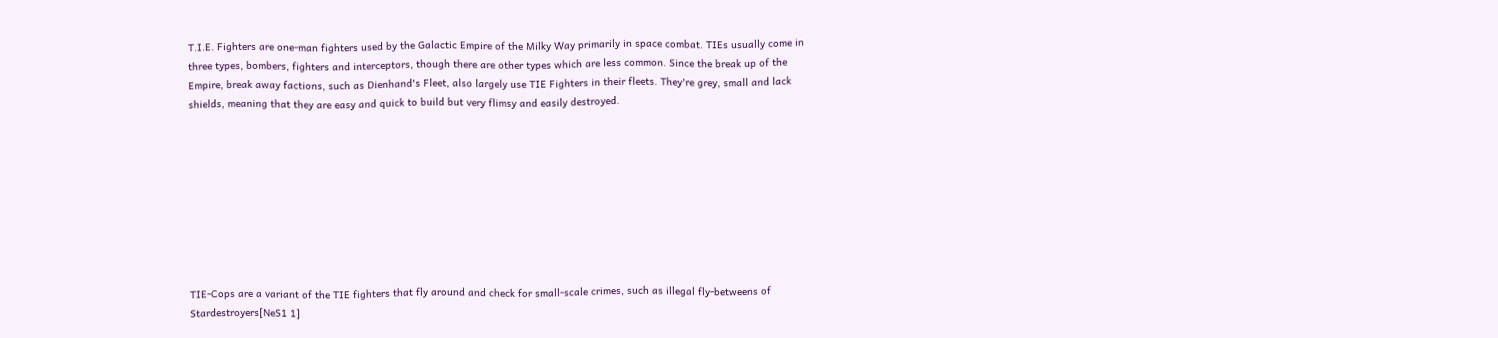T.I.E. Fighters are one-man fighters used by the Galactic Empire of the Milky Way primarily in space combat. TIEs usually come in three types, bombers, fighters and interceptors, though there are other types which are less common. Since the break up of the Empire, break away factions, such as Dienhand's Fleet, also largely use TIE Fighters in their fleets. They're grey, small and lack shields, meaning that they are easy and quick to build but very flimsy and easily destroyed.









TIE-Cops are a variant of the TIE fighters that fly around and check for small-scale crimes, such as illegal fly-betweens of Stardestroyers[NeS1 1]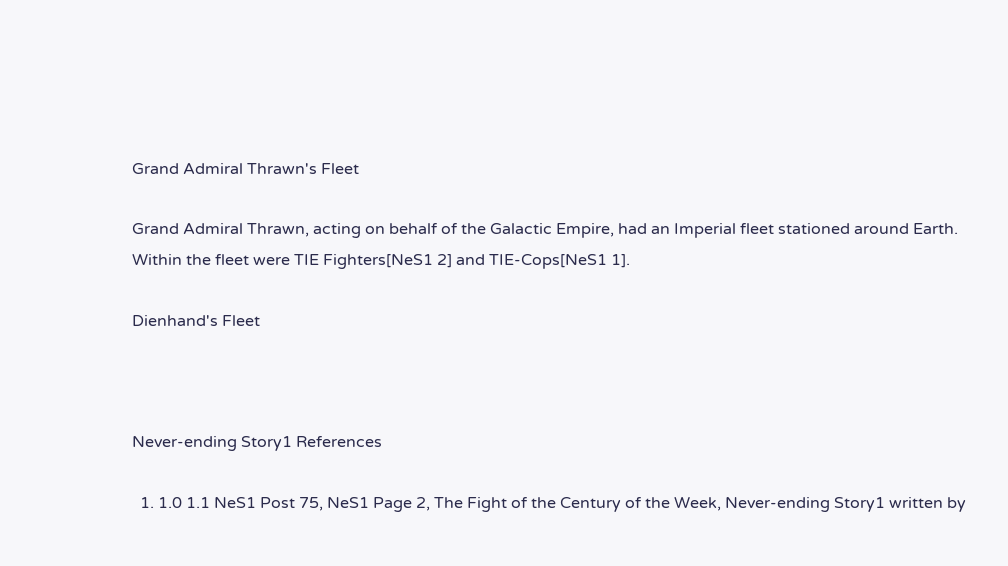Grand Admiral Thrawn's Fleet

Grand Admiral Thrawn, acting on behalf of the Galactic Empire, had an Imperial fleet stationed around Earth. Within the fleet were TIE Fighters[NeS1 2] and TIE-Cops[NeS1 1].

Dienhand's Fleet



Never-ending Story1 References

  1. 1.0 1.1 NeS1 Post 75, NeS1 Page 2, The Fight of the Century of the Week, Never-ending Story1 written by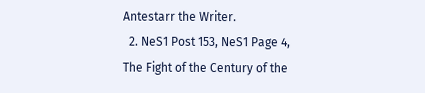Antestarr the Writer.
  2. NeS1 Post 153, NeS1 Page 4, The Fight of the Century of the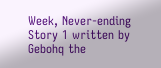Week, Never-ending Story 1 written by Gebohq the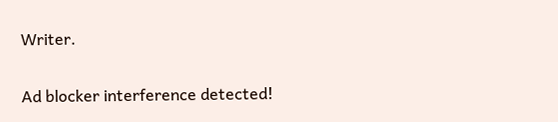Writer.

Ad blocker interference detected!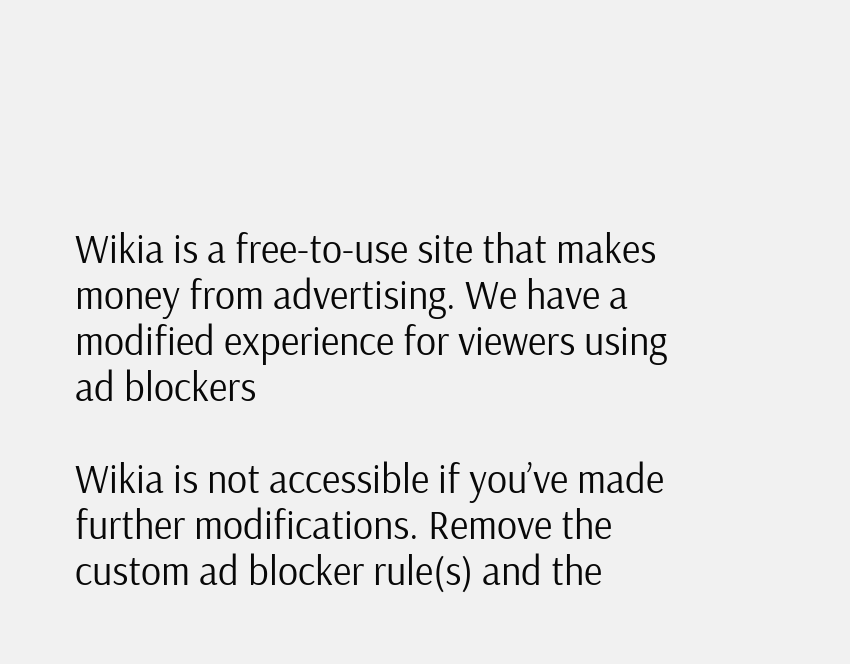Wikia is a free-to-use site that makes money from advertising. We have a modified experience for viewers using ad blockers

Wikia is not accessible if you’ve made further modifications. Remove the custom ad blocker rule(s) and the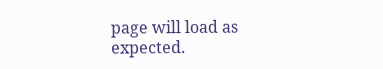page will load as expected.